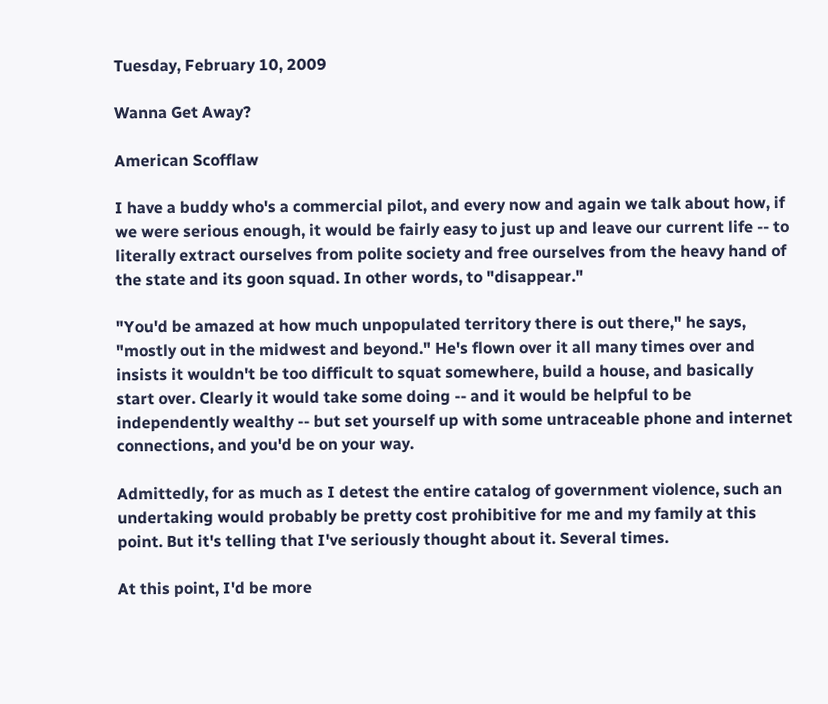Tuesday, February 10, 2009

Wanna Get Away?

American Scofflaw

I have a buddy who's a commercial pilot, and every now and again we talk about how, if we were serious enough, it would be fairly easy to just up and leave our current life -- to literally extract ourselves from polite society and free ourselves from the heavy hand of the state and its goon squad. In other words, to "disappear."

"You'd be amazed at how much unpopulated territory there is out there," he says, "mostly out in the midwest and beyond." He's flown over it all many times over and insists it wouldn't be too difficult to squat somewhere, build a house, and basically start over. Clearly it would take some doing -- and it would be helpful to be independently wealthy -- but set yourself up with some untraceable phone and internet connections, and you'd be on your way.

Admittedly, for as much as I detest the entire catalog of government violence, such an undertaking would probably be pretty cost prohibitive for me and my family at this point. But it's telling that I've seriously thought about it. Several times.

At this point, I'd be more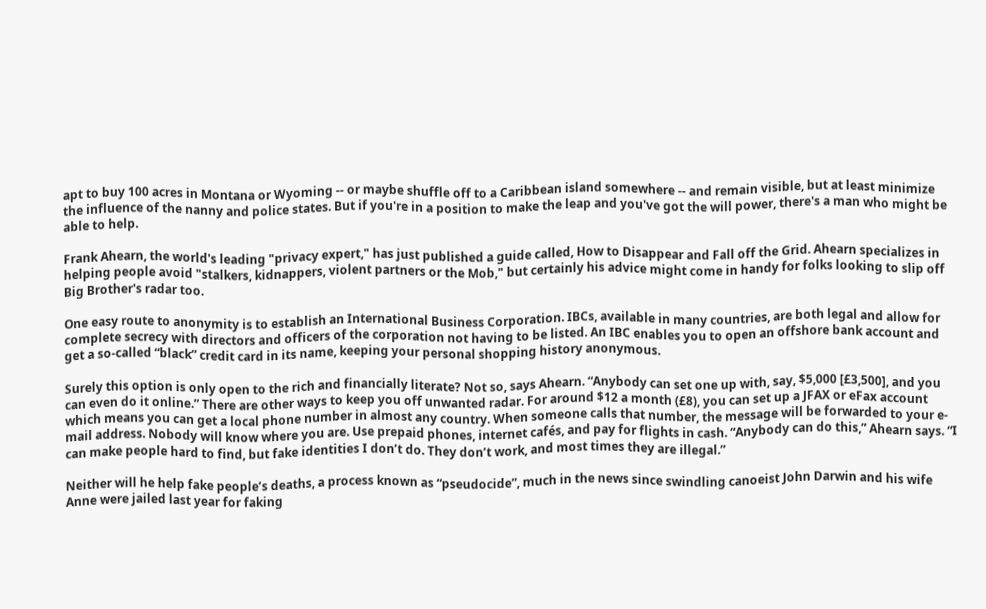apt to buy 100 acres in Montana or Wyoming -- or maybe shuffle off to a Caribbean island somewhere -- and remain visible, but at least minimize the influence of the nanny and police states. But if you're in a position to make the leap and you've got the will power, there's a man who might be able to help.

Frank Ahearn, the world's leading "privacy expert," has just published a guide called, How to Disappear and Fall off the Grid. Ahearn specializes in helping people avoid "stalkers, kidnappers, violent partners or the Mob," but certainly his advice might come in handy for folks looking to slip off Big Brother's radar too.

One easy route to anonymity is to establish an International Business Corporation. IBCs, available in many countries, are both legal and allow for complete secrecy with directors and officers of the corporation not having to be listed. An IBC enables you to open an offshore bank account and get a so-called “black” credit card in its name, keeping your personal shopping history anonymous.

Surely this option is only open to the rich and financially literate? Not so, says Ahearn. “Anybody can set one up with, say, $5,000 [£3,500], and you can even do it online.” There are other ways to keep you off unwanted radar. For around $12 a month (£8), you can set up a JFAX or eFax account which means you can get a local phone number in almost any country. When someone calls that number, the message will be forwarded to your e-mail address. Nobody will know where you are. Use prepaid phones, internet cafés, and pay for flights in cash. “Anybody can do this,” Ahearn says. “I can make people hard to find, but fake identities I don’t do. They don’t work, and most times they are illegal.”

Neither will he help fake people’s deaths, a process known as “pseudocide”, much in the news since swindling canoeist John Darwin and his wife Anne were jailed last year for faking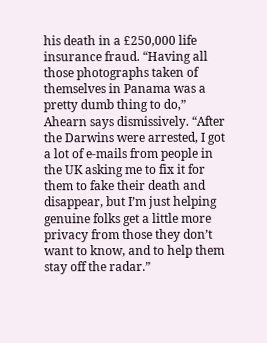his death in a £250,000 life insurance fraud. “Having all those photographs taken of themselves in Panama was a pretty dumb thing to do,” Ahearn says dismissively. “After the Darwins were arrested, I got a lot of e-mails from people in the UK asking me to fix it for them to fake their death and disappear, but I’m just helping genuine folks get a little more privacy from those they don’t want to know, and to help them stay off the radar.”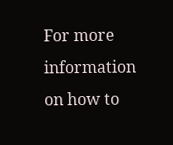For more information on how to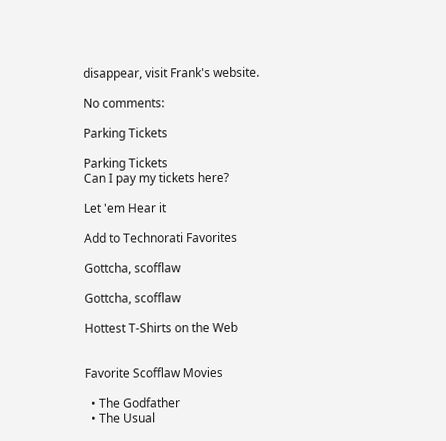disappear, visit Frank's website.

No comments:

Parking Tickets

Parking Tickets
Can I pay my tickets here?

Let 'em Hear it

Add to Technorati Favorites

Gottcha, scofflaw

Gottcha, scofflaw

Hottest T-Shirts on the Web


Favorite Scofflaw Movies

  • The Godfather
  • The Usual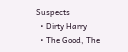Suspects
  • Dirty Harry
  • The Good, The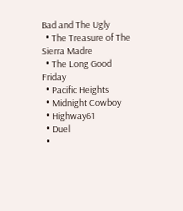Bad and The Ugly
  • The Treasure of The Sierra Madre
  • The Long Good Friday
  • Pacific Heights
  • Midnight Cowboy
  • Highway61
  • Duel
  •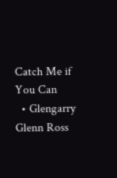Catch Me if You Can
  • Glengarry Glenn Ross